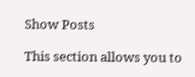Show Posts

This section allows you to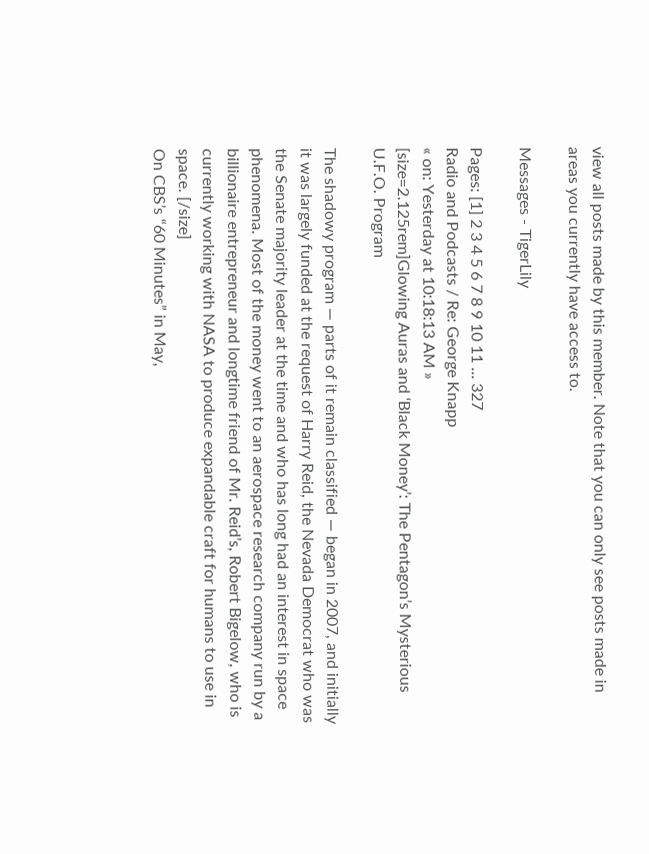view all posts made by this member. Note that you can only see posts made in areas you currently have access to.

Messages - TigerLily

Pages: [1] 2 3 4 5 6 7 8 9 10 11 ... 327
Radio and Podcasts / Re: George Knapp
« on: Yesterday at 10:18:13 AM »
[size=2.125rem]Glowing Auras and ‘Black Money’: The Pentagon’s Mysterious U.F.O. Program

The shadowy program — parts of it remain classified — began in 2007, and initially it was largely funded at the request of Harry Reid, the Nevada Democrat who was the Senate majority leader at the time and who has long had an interest in space phenomena. Most of the money went to an aerospace research company run by a billionaire entrepreneur and longtime friend of Mr. Reid’s, Robert Bigelow, who is currently working with NASA to produce expandable craft for humans to use in space. [/size]
On CBS’s “60 Minutes” in May,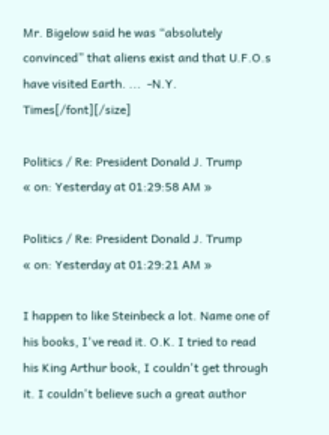Mr. Bigelow said he was “absolutely convinced” that aliens exist and that U.F.O.s have visited Earth. ...  -N.Y. Times[/font][/size]

Politics / Re: President Donald J. Trump
« on: Yesterday at 01:29:58 AM »

Politics / Re: President Donald J. Trump
« on: Yesterday at 01:29:21 AM »

I happen to like Steinbeck a lot. Name one of his books, I've read it. O.K. I tried to read his King Arthur book, I couldn't get through it. I couldn't believe such a great author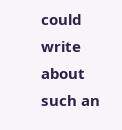could write about such an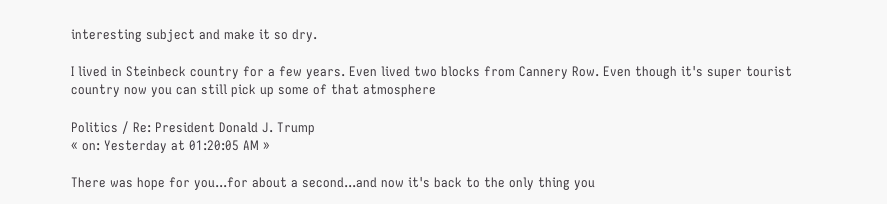interesting subject and make it so dry.

I lived in Steinbeck country for a few years. Even lived two blocks from Cannery Row. Even though it's super tourist country now you can still pick up some of that atmosphere

Politics / Re: President Donald J. Trump
« on: Yesterday at 01:20:05 AM »

There was hope for you...for about a second...and now it's back to the only thing you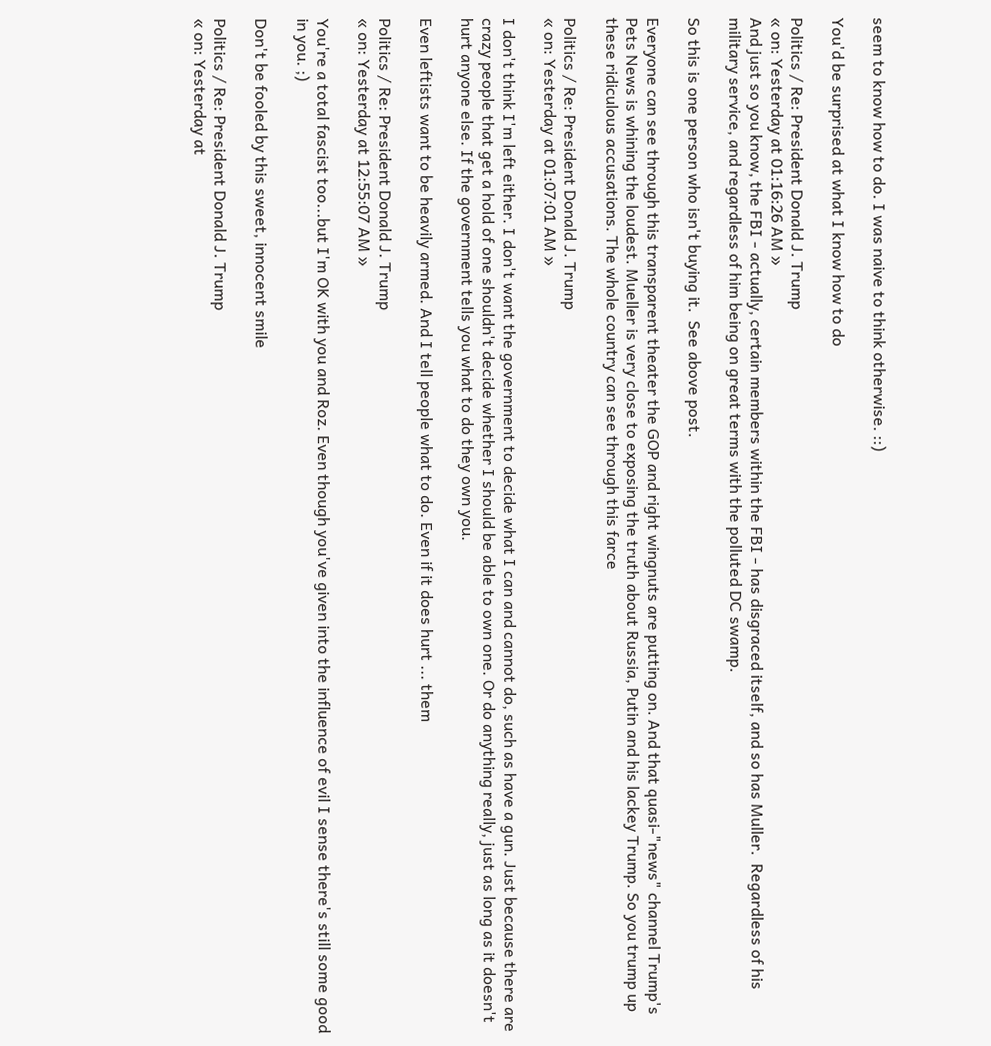seem to know how to do. I was naive to think otherwise. ::)

You'd be surprised at what I know how to do

Politics / Re: President Donald J. Trump
« on: Yesterday at 01:16:26 AM »
And just so you know, the FBI - actually, certain members within the FBI - has disgraced itself, and so has Muller.  Regardless of his military service, and regardless of him being on great terms with the polluted DC swamp.

So this is one person who isn't buying it.  See above post.

Everyone can see through this transparent theater the GOP and right wingnuts are putting on. And that quasi-"news" channel Trump's Pets News is whining the loudest. Mueller is very close to exposing the truth about Russia, Putin and his lackey Trump. So you trump up these ridiculous accusations. The whole country can see through this farce

Politics / Re: President Donald J. Trump
« on: Yesterday at 01:07:01 AM »

I don't think I'm left either. I don't want the government to decide what I can and cannot do, such as have a gun. Just because there are crazy people that get a hold of one shouldn't decide whether I should be able to own one. Or do anything really, just as long as it doesn't hurt anyone else. If the government tells you what to do they own you.

Even leftists want to be heavily armed. And I tell people what to do. Even if it does hurt ... them

Politics / Re: President Donald J. Trump
« on: Yesterday at 12:55:07 AM »

You're a total fascist too...but I'm OK with you and Roz. Even though you've given into the influence of evil I sense there's still some good in you. ;)

Don't be fooled by this sweet, innocent smile

Politics / Re: President Donald J. Trump
« on: Yesterday at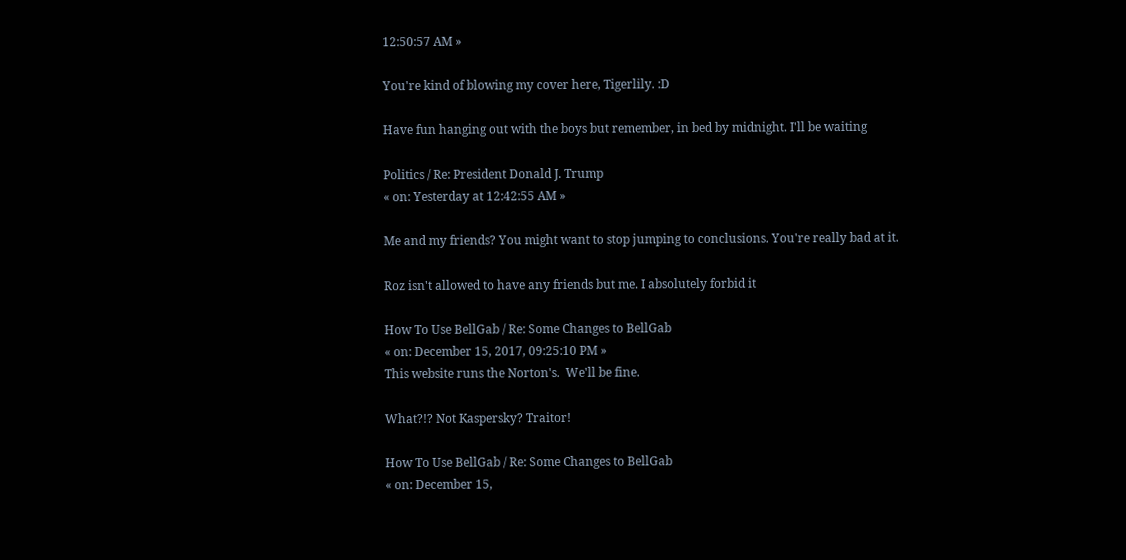12:50:57 AM »

You're kind of blowing my cover here, Tigerlily. :D

Have fun hanging out with the boys but remember, in bed by midnight. I'll be waiting

Politics / Re: President Donald J. Trump
« on: Yesterday at 12:42:55 AM »

Me and my friends? You might want to stop jumping to conclusions. You're really bad at it.

Roz isn't allowed to have any friends but me. I absolutely forbid it

How To Use BellGab / Re: Some Changes to BellGab
« on: December 15, 2017, 09:25:10 PM »
This website runs the Norton's.  We'll be fine.

What?!? Not Kaspersky? Traitor!

How To Use BellGab / Re: Some Changes to BellGab
« on: December 15,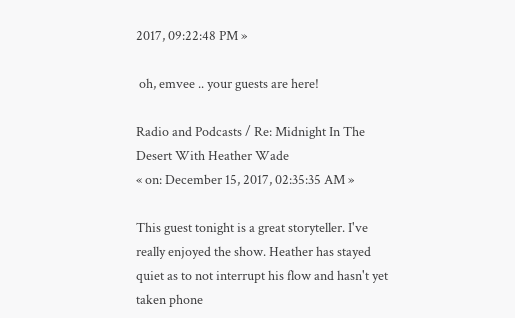2017, 09:22:48 PM »

 oh, emvee .. your guests are here!

Radio and Podcasts / Re: Midnight In The Desert With Heather Wade
« on: December 15, 2017, 02:35:35 AM »

This guest tonight is a great storyteller. I've really enjoyed the show. Heather has stayed quiet as to not interrupt his flow and hasn't yet taken phone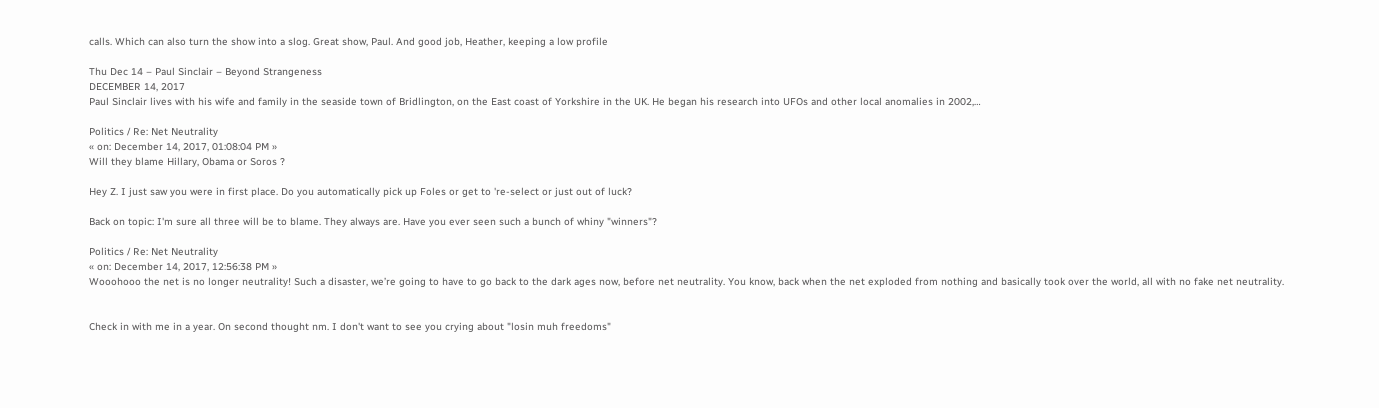calls. Which can also turn the show into a slog. Great show, Paul. And good job, Heather, keeping a low profile

Thu Dec 14 – Paul Sinclair – Beyond Strangeness
DECEMBER 14, 2017
Paul Sinclair lives with his wife and family in the seaside town of Bridlington, on the East coast of Yorkshire in the UK. He began his research into UFOs and other local anomalies in 2002,…

Politics / Re: Net Neutrality
« on: December 14, 2017, 01:08:04 PM »
Will they blame Hillary, Obama or Soros ?

Hey Z. I just saw you were in first place. Do you automatically pick up Foles or get to 're-select or just out of luck?

Back on topic: I'm sure all three will be to blame. They always are. Have you ever seen such a bunch of whiny "winners"?

Politics / Re: Net Neutrality
« on: December 14, 2017, 12:56:38 PM »
Wooohooo the net is no longer neutrality! Such a disaster, we’re going to have to go back to the dark ages now, before net neutrality. You know, back when the net exploded from nothing and basically took over the world, all with no fake net neutrality.


Check in with me in a year. On second thought nm. I don't want to see you crying about "losin muh freedoms"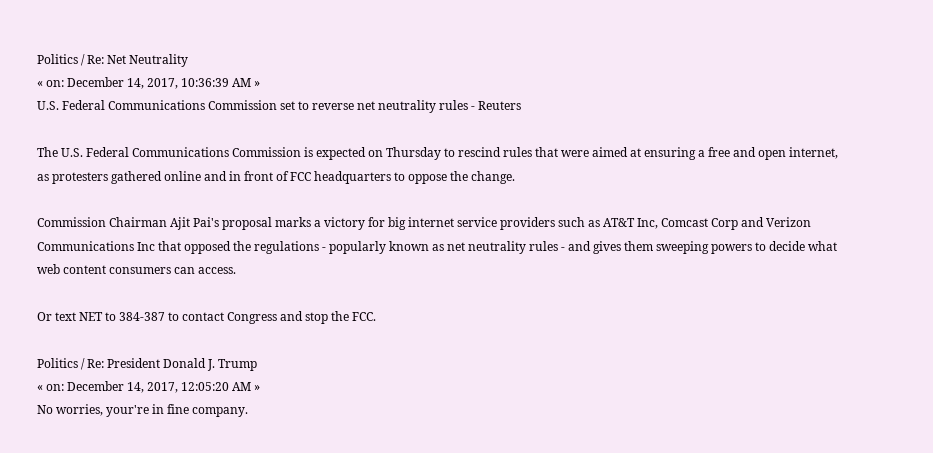Politics / Re: Net Neutrality
« on: December 14, 2017, 10:36:39 AM »
U.S. Federal Communications Commission set to reverse net neutrality rules - Reuters

The U.S. Federal Communications Commission is expected on Thursday to rescind rules that were aimed at ensuring a free and open internet, as protesters gathered online and in front of FCC headquarters to oppose the change.

Commission Chairman Ajit Pai's proposal marks a victory for big internet service providers such as AT&T Inc, Comcast Corp and Verizon Communications Inc that opposed the regulations - popularly known as net neutrality rules - and gives them sweeping powers to decide what web content consumers can access.

Or text NET to 384-387 to contact Congress and stop the FCC.

Politics / Re: President Donald J. Trump
« on: December 14, 2017, 12:05:20 AM »
No worries, your're in fine company.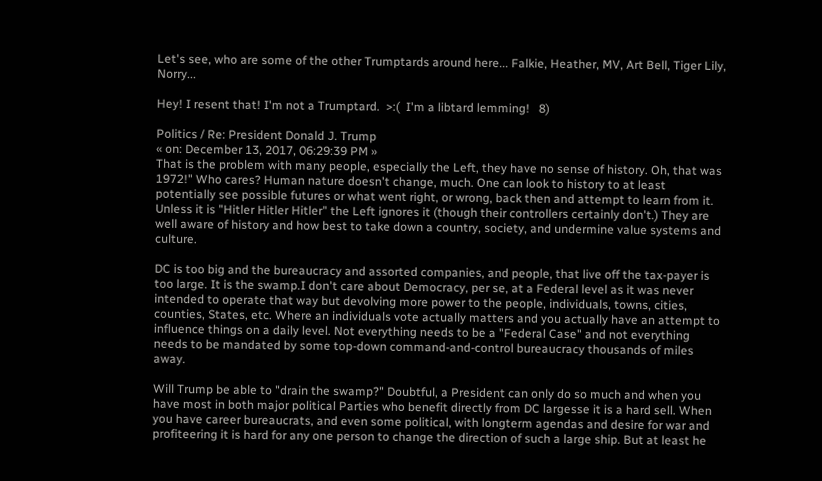Let's see, who are some of the other Trumptards around here... Falkie, Heather, MV, Art Bell, Tiger Lily, Norry...

Hey! I resent that! I'm not a Trumptard.  >:(  I'm a libtard lemming!   8)

Politics / Re: President Donald J. Trump
« on: December 13, 2017, 06:29:39 PM »
That is the problem with many people, especially the Left, they have no sense of history. Oh, that was 1972!" Who cares? Human nature doesn't change, much. One can look to history to at least potentially see possible futures or what went right, or wrong, back then and attempt to learn from it. Unless it is "Hitler Hitler Hitler" the Left ignores it (though their controllers certainly don't.) They are well aware of history and how best to take down a country, society, and undermine value systems and culture.

DC is too big and the bureaucracy and assorted companies, and people, that live off the tax-payer is too large. It is the swamp.I don't care about Democracy, per se, at a Federal level as it was never intended to operate that way but devolving more power to the people, individuals, towns, cities, counties, States, etc. Where an individuals vote actually matters and you actually have an attempt to influence things on a daily level. Not everything needs to be a "Federal Case" and not everything needs to be mandated by some top-down command-and-control bureaucracy thousands of miles away.

Will Trump be able to "drain the swamp?" Doubtful, a President can only do so much and when you have most in both major political Parties who benefit directly from DC largesse it is a hard sell. When you have career bureaucrats, and even some political, with longterm agendas and desire for war and profiteering it is hard for any one person to change the direction of such a large ship. But at least he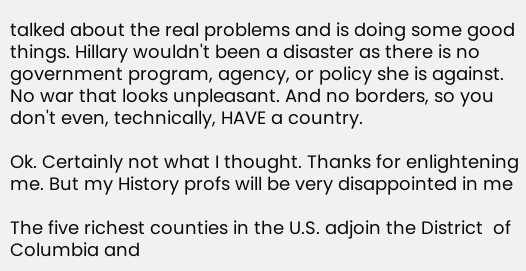talked about the real problems and is doing some good things. Hillary wouldn't been a disaster as there is no government program, agency, or policy she is against. No war that looks unpleasant. And no borders, so you don't even, technically, HAVE a country.

Ok. Certainly not what I thought. Thanks for enlightening me. But my History profs will be very disappointed in me

The five richest counties in the U.S. adjoin the District  of Columbia and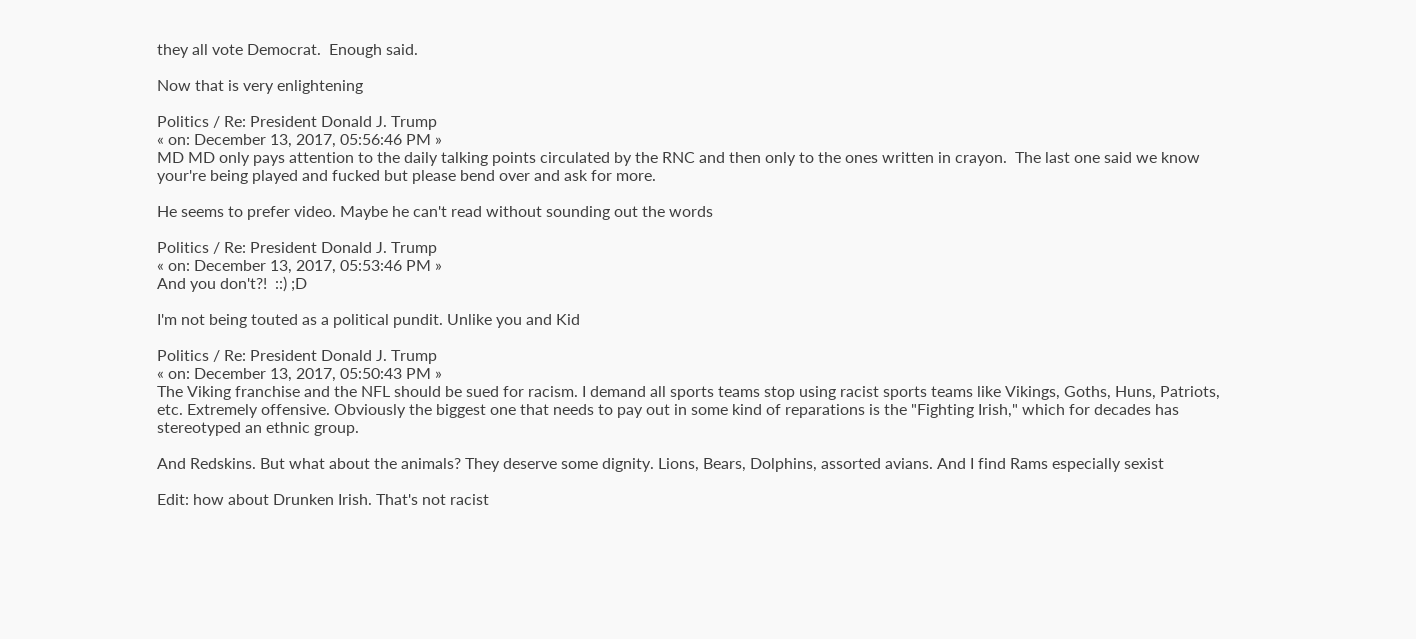they all vote Democrat.  Enough said.

Now that is very enlightening

Politics / Re: President Donald J. Trump
« on: December 13, 2017, 05:56:46 PM »
MD MD only pays attention to the daily talking points circulated by the RNC and then only to the ones written in crayon.  The last one said we know your're being played and fucked but please bend over and ask for more.

He seems to prefer video. Maybe he can't read without sounding out the words

Politics / Re: President Donald J. Trump
« on: December 13, 2017, 05:53:46 PM »
And you don't?!  ::) ;D

I'm not being touted as a political pundit. Unlike you and Kid

Politics / Re: President Donald J. Trump
« on: December 13, 2017, 05:50:43 PM »
The Viking franchise and the NFL should be sued for racism. I demand all sports teams stop using racist sports teams like Vikings, Goths, Huns, Patriots, etc. Extremely offensive. Obviously the biggest one that needs to pay out in some kind of reparations is the "Fighting Irish," which for decades has stereotyped an ethnic group.

And Redskins. But what about the animals? They deserve some dignity. Lions, Bears, Dolphins, assorted avians. And I find Rams especially sexist

Edit: how about Drunken Irish. That's not racist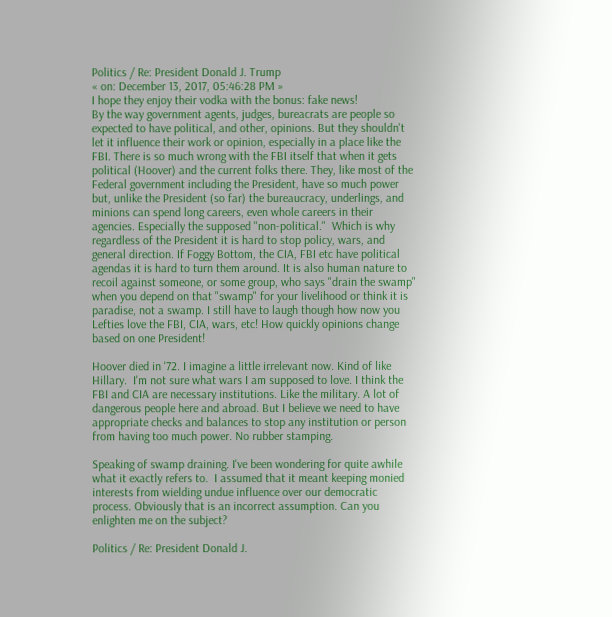Politics / Re: President Donald J. Trump
« on: December 13, 2017, 05:46:28 PM »
I hope they enjoy their vodka with the bonus: fake news!
By the way government agents, judges, bureacrats are people so expected to have political, and other, opinions. But they shouldn't let it influence their work or opinion, especially in a place like the FBI. There is so much wrong with the FBI itself that when it gets political (Hoover) and the current folks there. They, like most of the Federal government including the President, have so much power but, unlike the President (so far) the bureaucracy, underlings, and minions can spend long careers, even whole careers in their agencies. Especially the supposed "non-political."  Which is why regardless of the President it is hard to stop policy, wars, and general direction. If Foggy Bottom, the CIA, FBI etc have political agendas it is hard to turn them around. It is also human nature to recoil against someone, or some group, who says "drain the swamp" when you depend on that "swamp" for your livelihood or think it is paradise, not a swamp. I still have to laugh though how now you Lefties love the FBI, CIA, wars, etc! How quickly opinions change based on one President!

Hoover died in '72. I imagine a little irrelevant now. Kind of like Hillary.  I'm not sure what wars I am supposed to love. I think the FBI and CIA are necessary institutions. Like the military. A lot of dangerous people here and abroad. But I believe we need to have appropriate checks and balances to stop any institution or person from having too much power. No rubber stamping.

Speaking of swamp draining. I've been wondering for quite awhile what it exactly refers to.  I assumed that it meant keeping monied interests from wielding undue influence over our democratic process. Obviously that is an incorrect assumption. Can you enlighten me on the subject?

Politics / Re: President Donald J.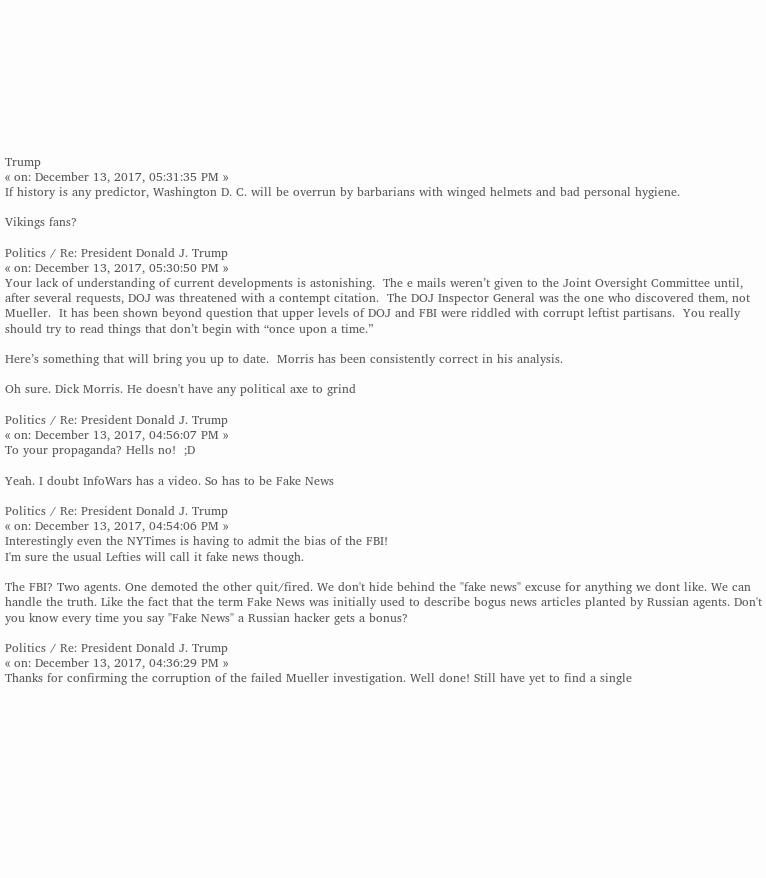Trump
« on: December 13, 2017, 05:31:35 PM »
If history is any predictor, Washington D. C. will be overrun by barbarians with winged helmets and bad personal hygiene.

Vikings fans?

Politics / Re: President Donald J. Trump
« on: December 13, 2017, 05:30:50 PM »
Your lack of understanding of current developments is astonishing.  The e mails weren’t given to the Joint Oversight Committee until, after several requests, DOJ was threatened with a contempt citation.  The DOJ Inspector General was the one who discovered them, not Mueller.  It has been shown beyond question that upper levels of DOJ and FBI were riddled with corrupt leftist partisans.  You really should try to read things that don’t begin with “once upon a time.”

Here’s something that will bring you up to date.  Morris has been consistently correct in his analysis.

Oh sure. Dick Morris. He doesn't have any political axe to grind

Politics / Re: President Donald J. Trump
« on: December 13, 2017, 04:56:07 PM »
To your propaganda? Hells no!  ;D

Yeah. I doubt InfoWars has a video. So has to be Fake News

Politics / Re: President Donald J. Trump
« on: December 13, 2017, 04:54:06 PM »
Interestingly even the NYTimes is having to admit the bias of the FBI!
I'm sure the usual Lefties will call it fake news though.

The FBI? Two agents. One demoted the other quit/fired. We don't hide behind the "fake news" excuse for anything we dont like. We can handle the truth. Like the fact that the term Fake News was initially used to describe bogus news articles planted by Russian agents. Don't you know every time you say "Fake News" a Russian hacker gets a bonus?

Politics / Re: President Donald J. Trump
« on: December 13, 2017, 04:36:29 PM »
Thanks for confirming the corruption of the failed Mueller investigation. Well done! Still have yet to find a single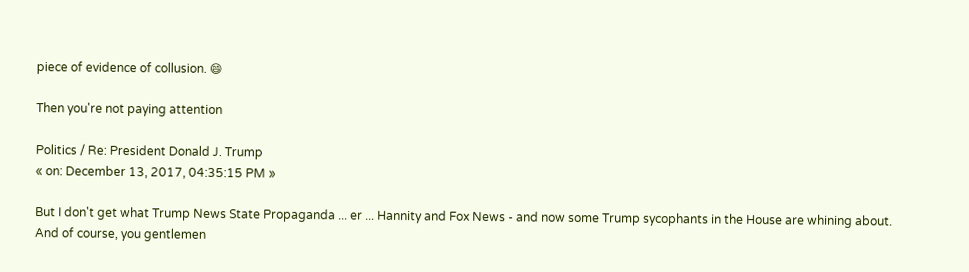piece of evidence of collusion. 😄

Then you're not paying attention

Politics / Re: President Donald J. Trump
« on: December 13, 2017, 04:35:15 PM »

But I don't get what Trump News State Propaganda ... er ... Hannity and Fox News - and now some Trump sycophants in the House are whining about. And of course, you gentlemen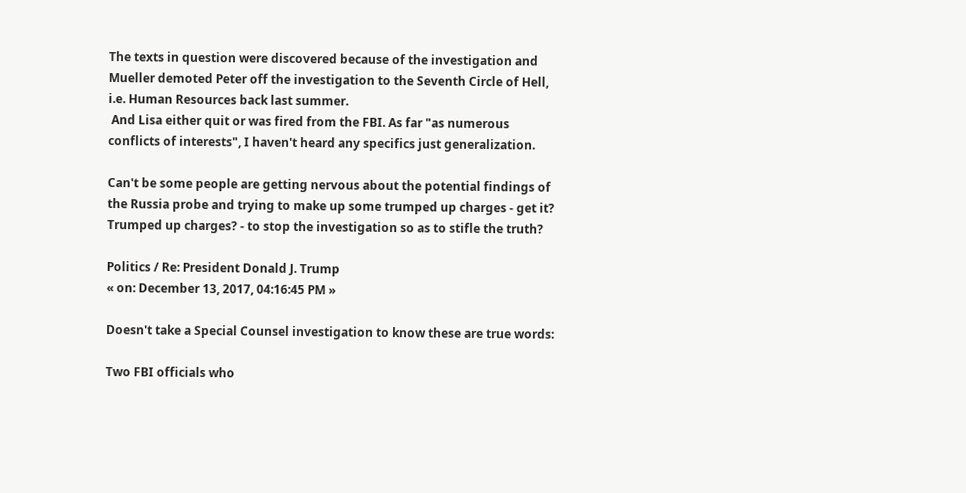The texts in question were discovered because of the investigation and Mueller demoted Peter off the investigation to the Seventh Circle of Hell, i.e. Human Resources back last summer.
 And Lisa either quit or was fired from the FBI. As far "as numerous conflicts of interests", I haven't heard any specifics just generalization.

Can't be some people are getting nervous about the potential findings of the Russia probe and trying to make up some trumped up charges - get it? Trumped up charges? - to stop the investigation so as to stifle the truth?

Politics / Re: President Donald J. Trump
« on: December 13, 2017, 04:16:45 PM »

Doesn't take a Special Counsel investigation to know these are true words:

Two FBI officials who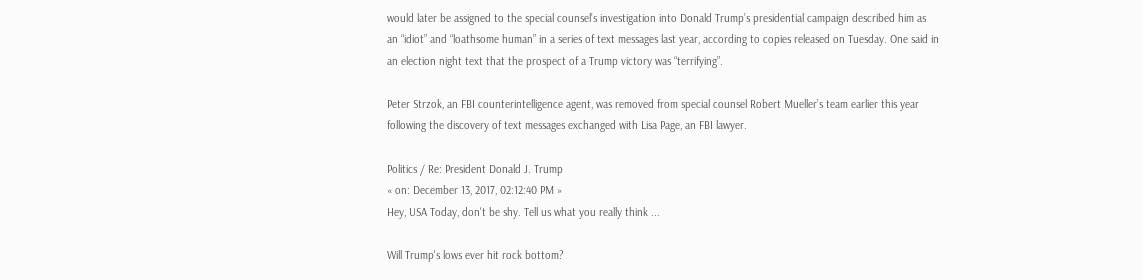would later be assigned to the special counsel’s investigation into Donald Trump’s presidential campaign described him as an “idiot” and “loathsome human” in a series of text messages last year, according to copies released on Tuesday. One said in an election night text that the prospect of a Trump victory was “terrifying”.

Peter Strzok, an FBI counterintelligence agent, was removed from special counsel Robert Mueller’s team earlier this year following the discovery of text messages exchanged with Lisa Page, an FBI lawyer.

Politics / Re: President Donald J. Trump
« on: December 13, 2017, 02:12:40 PM »
Hey, USA Today, don't be shy. Tell us what you really think ...

Will Trump's lows ever hit rock bottom?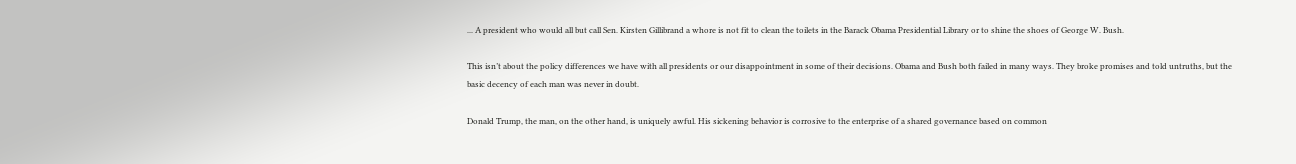... A president who would all but call Sen. Kirsten Gillibrand a whore is not fit to clean the toilets in the Barack Obama Presidential Library or to shine the shoes of George W. Bush.

This isn’t about the policy differences we have with all presidents or our disappointment in some of their decisions. Obama and Bush both failed in many ways. They broke promises and told untruths, but the basic decency of each man was never in doubt.

Donald Trump, the man, on the other hand, is uniquely awful. His sickening behavior is corrosive to the enterprise of a shared governance based on common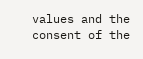values and the consent of the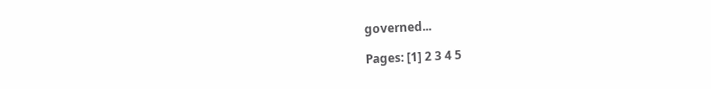governed...

Pages: [1] 2 3 4 5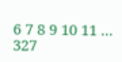6 7 8 9 10 11 ... 327